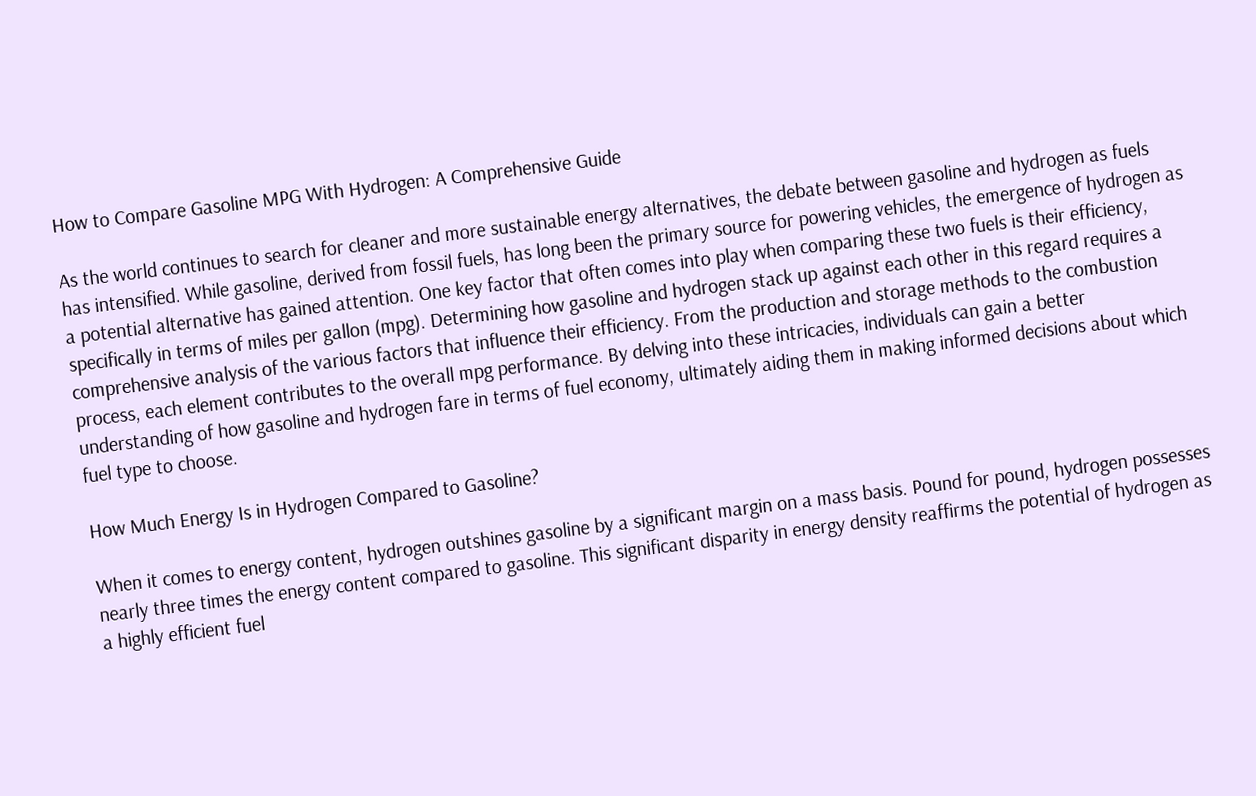How to Compare Gasoline MPG With Hydrogen: A Comprehensive Guide

As the world continues to search for cleaner and more sustainable energy alternatives, the debate between gasoline and hydrogen as fuels has intensified. While gasoline, derived from fossil fuels, has long been the primary source for powering vehicles, the emergence of hydrogen as a potential alternative has gained attention. One key factor that often comes into play when comparing these two fuels is their efficiency, specifically in terms of miles per gallon (mpg). Determining how gasoline and hydrogen stack up against each other in this regard requires a comprehensive analysis of the various factors that influence their efficiency. From the production and storage methods to the combustion process, each element contributes to the overall mpg performance. By delving into these intricacies, individuals can gain a better understanding of how gasoline and hydrogen fare in terms of fuel economy, ultimately aiding them in making informed decisions about which fuel type to choose.

How Much Energy Is in Hydrogen Compared to Gasoline?

When it comes to energy content, hydrogen outshines gasoline by a significant margin on a mass basis. Pound for pound, hydrogen possesses nearly three times the energy content compared to gasoline. This significant disparity in energy density reaffirms the potential of hydrogen as a highly efficient fuel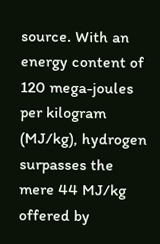source. With an energy content of 120 mega-joules per kilogram (MJ/kg), hydrogen surpasses the mere 44 MJ/kg offered by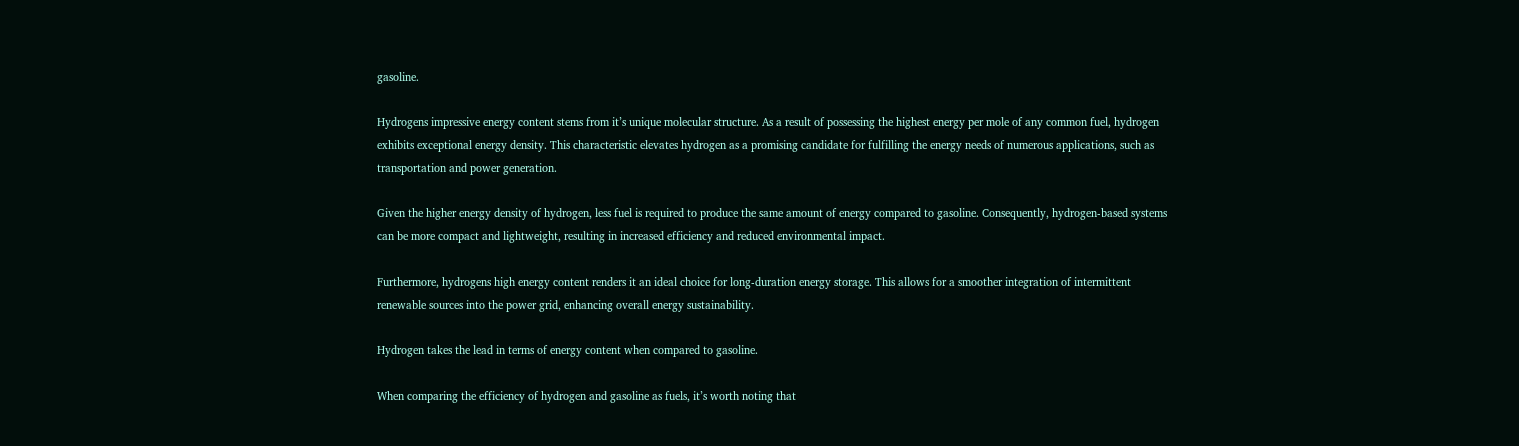gasoline.

Hydrogens impressive energy content stems from it’s unique molecular structure. As a result of possessing the highest energy per mole of any common fuel, hydrogen exhibits exceptional energy density. This characteristic elevates hydrogen as a promising candidate for fulfilling the energy needs of numerous applications, such as transportation and power generation.

Given the higher energy density of hydrogen, less fuel is required to produce the same amount of energy compared to gasoline. Consequently, hydrogen-based systems can be more compact and lightweight, resulting in increased efficiency and reduced environmental impact.

Furthermore, hydrogens high energy content renders it an ideal choice for long-duration energy storage. This allows for a smoother integration of intermittent renewable sources into the power grid, enhancing overall energy sustainability.

Hydrogen takes the lead in terms of energy content when compared to gasoline.

When comparing the efficiency of hydrogen and gasoline as fuels, it’s worth noting that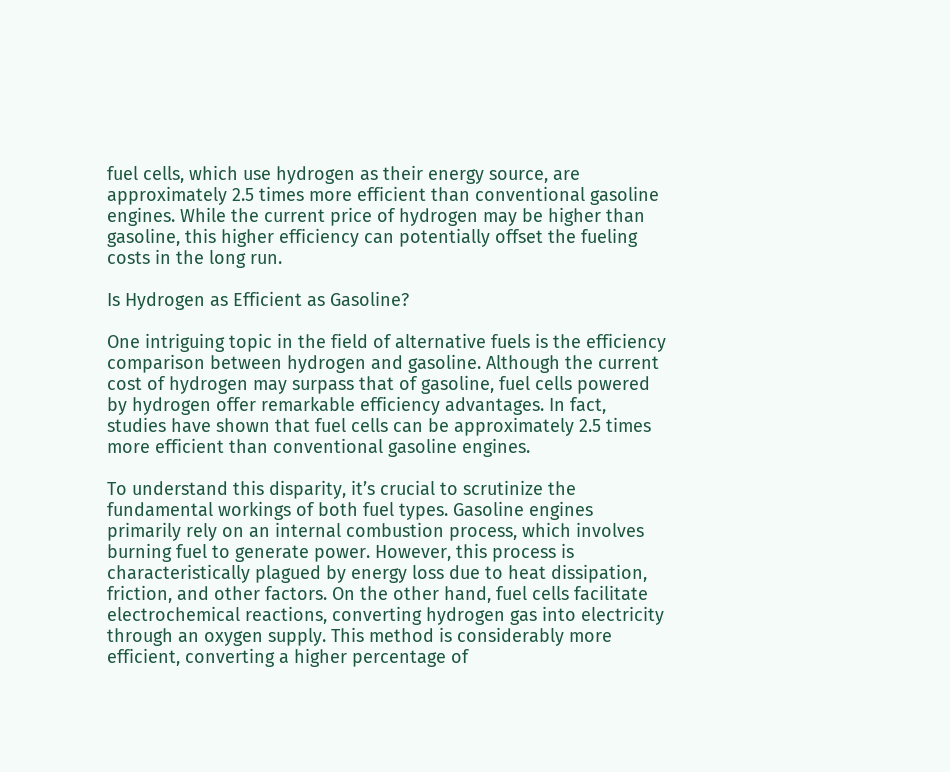fuel cells, which use hydrogen as their energy source, are approximately 2.5 times more efficient than conventional gasoline engines. While the current price of hydrogen may be higher than gasoline, this higher efficiency can potentially offset the fueling costs in the long run.

Is Hydrogen as Efficient as Gasoline?

One intriguing topic in the field of alternative fuels is the efficiency comparison between hydrogen and gasoline. Although the current cost of hydrogen may surpass that of gasoline, fuel cells powered by hydrogen offer remarkable efficiency advantages. In fact, studies have shown that fuel cells can be approximately 2.5 times more efficient than conventional gasoline engines.

To understand this disparity, it’s crucial to scrutinize the fundamental workings of both fuel types. Gasoline engines primarily rely on an internal combustion process, which involves burning fuel to generate power. However, this process is characteristically plagued by energy loss due to heat dissipation, friction, and other factors. On the other hand, fuel cells facilitate electrochemical reactions, converting hydrogen gas into electricity through an oxygen supply. This method is considerably more efficient, converting a higher percentage of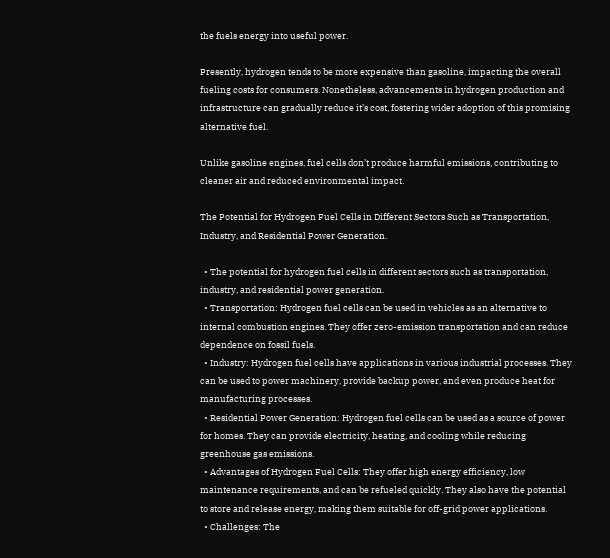the fuels energy into useful power.

Presently, hydrogen tends to be more expensive than gasoline, impacting the overall fueling costs for consumers. Nonetheless, advancements in hydrogen production and infrastructure can gradually reduce it’s cost, fostering wider adoption of this promising alternative fuel.

Unlike gasoline engines, fuel cells don’t produce harmful emissions, contributing to cleaner air and reduced environmental impact.

The Potential for Hydrogen Fuel Cells in Different Sectors Such as Transportation, Industry, and Residential Power Generation.

  • The potential for hydrogen fuel cells in different sectors such as transportation, industry, and residential power generation.
  • Transportation: Hydrogen fuel cells can be used in vehicles as an alternative to internal combustion engines. They offer zero-emission transportation and can reduce dependence on fossil fuels.
  • Industry: Hydrogen fuel cells have applications in various industrial processes. They can be used to power machinery, provide backup power, and even produce heat for manufacturing processes.
  • Residential Power Generation: Hydrogen fuel cells can be used as a source of power for homes. They can provide electricity, heating, and cooling while reducing greenhouse gas emissions.
  • Advantages of Hydrogen Fuel Cells: They offer high energy efficiency, low maintenance requirements, and can be refueled quickly. They also have the potential to store and release energy, making them suitable for off-grid power applications.
  • Challenges: The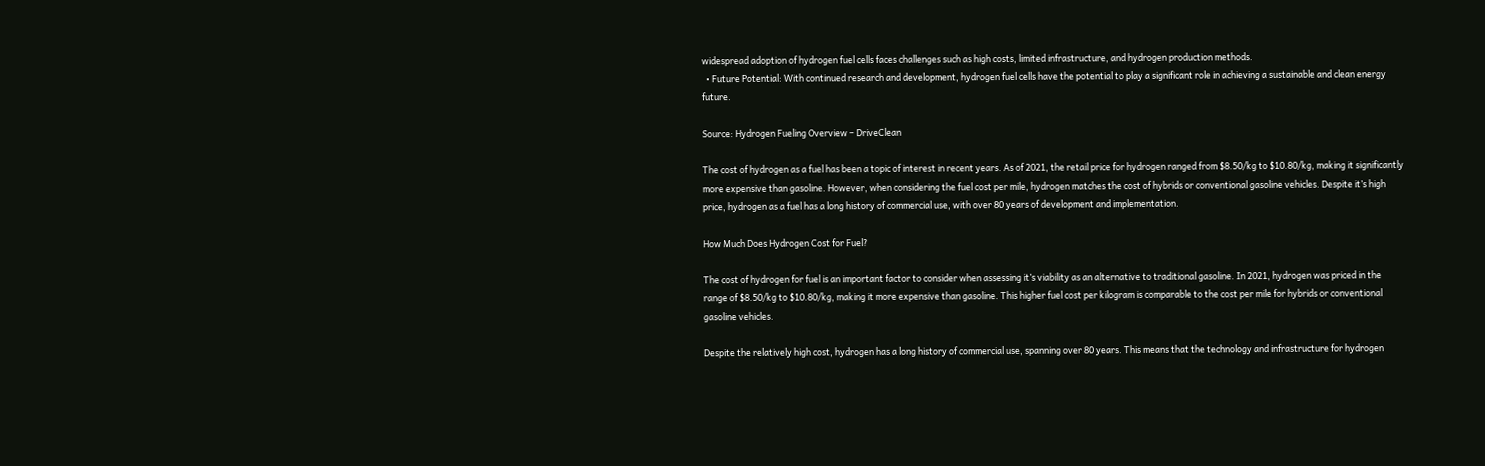widespread adoption of hydrogen fuel cells faces challenges such as high costs, limited infrastructure, and hydrogen production methods.
  • Future Potential: With continued research and development, hydrogen fuel cells have the potential to play a significant role in achieving a sustainable and clean energy future.

Source: Hydrogen Fueling Overview – DriveClean

The cost of hydrogen as a fuel has been a topic of interest in recent years. As of 2021, the retail price for hydrogen ranged from $8.50/kg to $10.80/kg, making it significantly more expensive than gasoline. However, when considering the fuel cost per mile, hydrogen matches the cost of hybrids or conventional gasoline vehicles. Despite it’s high price, hydrogen as a fuel has a long history of commercial use, with over 80 years of development and implementation.

How Much Does Hydrogen Cost for Fuel?

The cost of hydrogen for fuel is an important factor to consider when assessing it’s viability as an alternative to traditional gasoline. In 2021, hydrogen was priced in the range of $8.50/kg to $10.80/kg, making it more expensive than gasoline. This higher fuel cost per kilogram is comparable to the cost per mile for hybrids or conventional gasoline vehicles.

Despite the relatively high cost, hydrogen has a long history of commercial use, spanning over 80 years. This means that the technology and infrastructure for hydrogen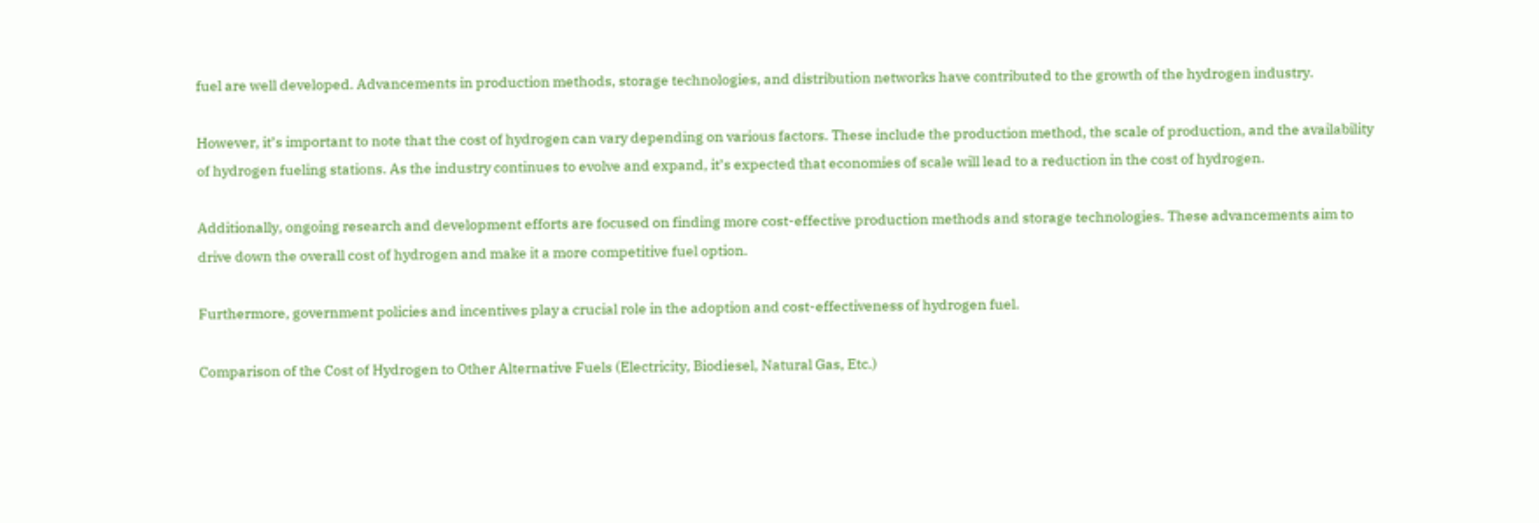fuel are well developed. Advancements in production methods, storage technologies, and distribution networks have contributed to the growth of the hydrogen industry.

However, it’s important to note that the cost of hydrogen can vary depending on various factors. These include the production method, the scale of production, and the availability of hydrogen fueling stations. As the industry continues to evolve and expand, it’s expected that economies of scale will lead to a reduction in the cost of hydrogen.

Additionally, ongoing research and development efforts are focused on finding more cost-effective production methods and storage technologies. These advancements aim to drive down the overall cost of hydrogen and make it a more competitive fuel option.

Furthermore, government policies and incentives play a crucial role in the adoption and cost-effectiveness of hydrogen fuel.

Comparison of the Cost of Hydrogen to Other Alternative Fuels (Electricity, Biodiesel, Natural Gas, Etc.)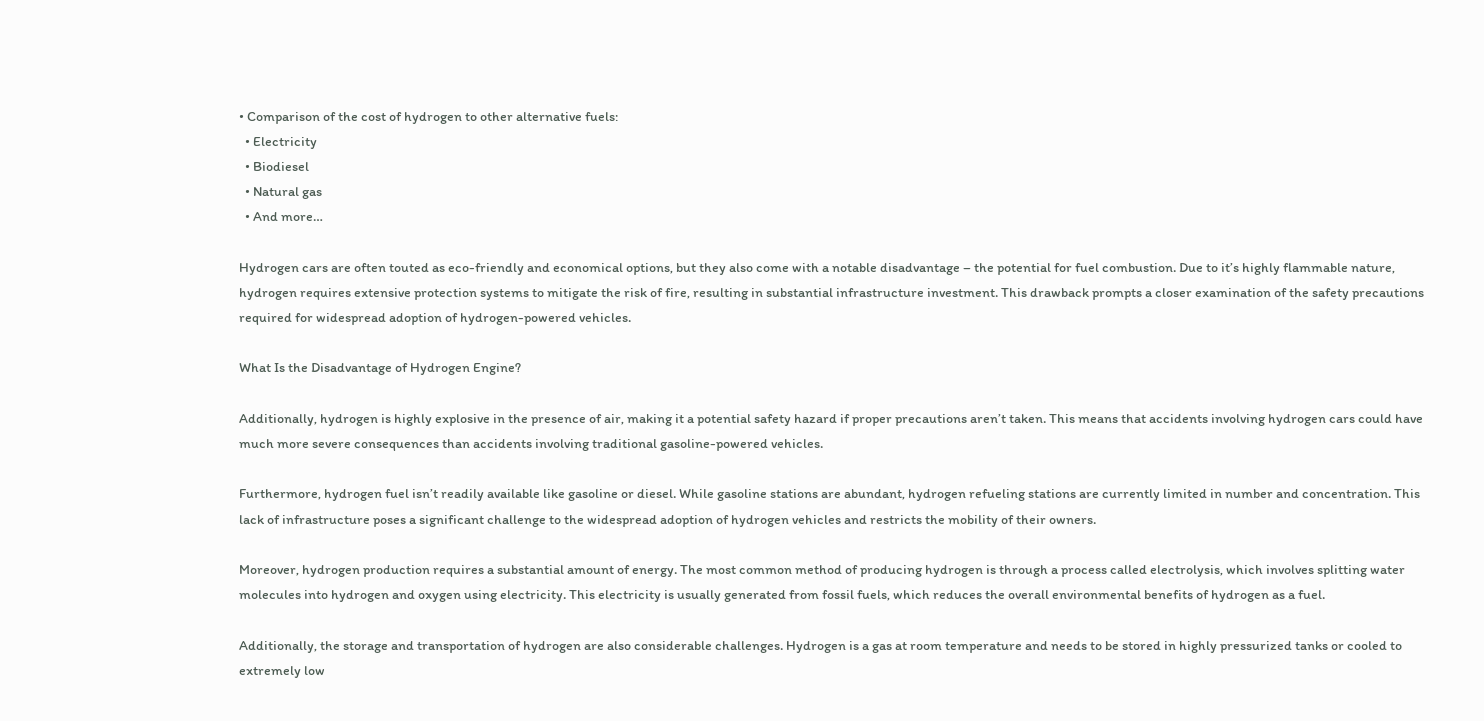• Comparison of the cost of hydrogen to other alternative fuels:
  • Electricity
  • Biodiesel
  • Natural gas
  • And more…

Hydrogen cars are often touted as eco-friendly and economical options, but they also come with a notable disadvantage – the potential for fuel combustion. Due to it’s highly flammable nature, hydrogen requires extensive protection systems to mitigate the risk of fire, resulting in substantial infrastructure investment. This drawback prompts a closer examination of the safety precautions required for widespread adoption of hydrogen-powered vehicles.

What Is the Disadvantage of Hydrogen Engine?

Additionally, hydrogen is highly explosive in the presence of air, making it a potential safety hazard if proper precautions aren’t taken. This means that accidents involving hydrogen cars could have much more severe consequences than accidents involving traditional gasoline-powered vehicles.

Furthermore, hydrogen fuel isn’t readily available like gasoline or diesel. While gasoline stations are abundant, hydrogen refueling stations are currently limited in number and concentration. This lack of infrastructure poses a significant challenge to the widespread adoption of hydrogen vehicles and restricts the mobility of their owners.

Moreover, hydrogen production requires a substantial amount of energy. The most common method of producing hydrogen is through a process called electrolysis, which involves splitting water molecules into hydrogen and oxygen using electricity. This electricity is usually generated from fossil fuels, which reduces the overall environmental benefits of hydrogen as a fuel.

Additionally, the storage and transportation of hydrogen are also considerable challenges. Hydrogen is a gas at room temperature and needs to be stored in highly pressurized tanks or cooled to extremely low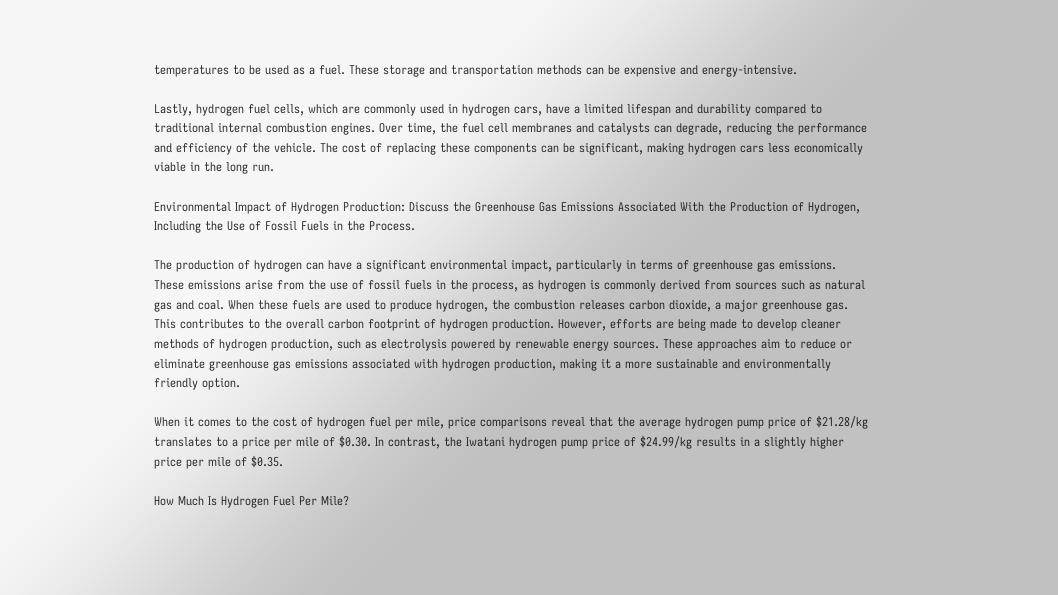temperatures to be used as a fuel. These storage and transportation methods can be expensive and energy-intensive.

Lastly, hydrogen fuel cells, which are commonly used in hydrogen cars, have a limited lifespan and durability compared to traditional internal combustion engines. Over time, the fuel cell membranes and catalysts can degrade, reducing the performance and efficiency of the vehicle. The cost of replacing these components can be significant, making hydrogen cars less economically viable in the long run.

Environmental Impact of Hydrogen Production: Discuss the Greenhouse Gas Emissions Associated With the Production of Hydrogen, Including the Use of Fossil Fuels in the Process.

The production of hydrogen can have a significant environmental impact, particularly in terms of greenhouse gas emissions. These emissions arise from the use of fossil fuels in the process, as hydrogen is commonly derived from sources such as natural gas and coal. When these fuels are used to produce hydrogen, the combustion releases carbon dioxide, a major greenhouse gas. This contributes to the overall carbon footprint of hydrogen production. However, efforts are being made to develop cleaner methods of hydrogen production, such as electrolysis powered by renewable energy sources. These approaches aim to reduce or eliminate greenhouse gas emissions associated with hydrogen production, making it a more sustainable and environmentally friendly option.

When it comes to the cost of hydrogen fuel per mile, price comparisons reveal that the average hydrogen pump price of $21.28/kg translates to a price per mile of $0.30. In contrast, the Iwatani hydrogen pump price of $24.99/kg results in a slightly higher price per mile of $0.35.

How Much Is Hydrogen Fuel Per Mile?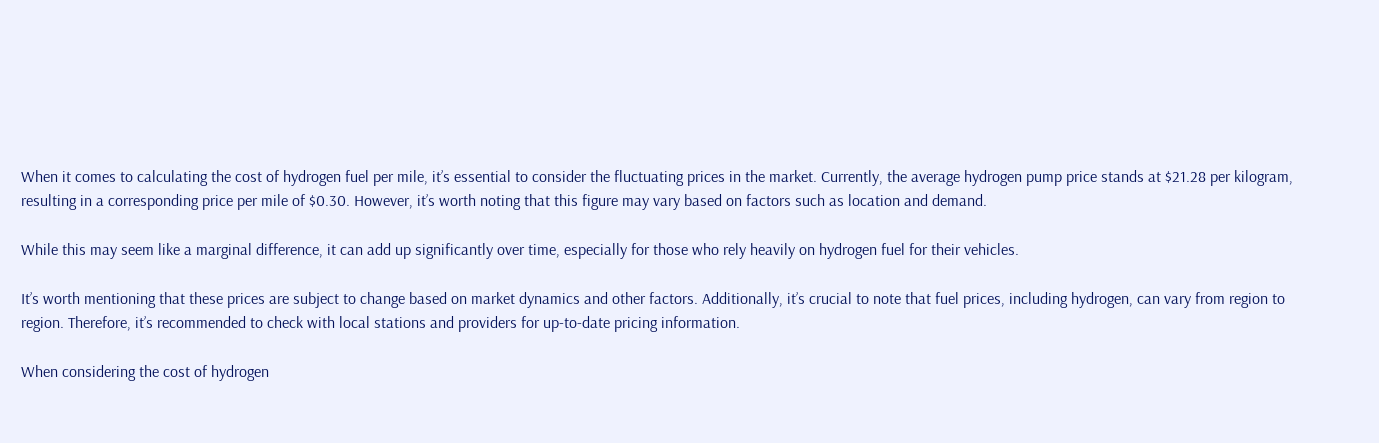When it comes to calculating the cost of hydrogen fuel per mile, it’s essential to consider the fluctuating prices in the market. Currently, the average hydrogen pump price stands at $21.28 per kilogram, resulting in a corresponding price per mile of $0.30. However, it’s worth noting that this figure may vary based on factors such as location and demand.

While this may seem like a marginal difference, it can add up significantly over time, especially for those who rely heavily on hydrogen fuel for their vehicles.

It’s worth mentioning that these prices are subject to change based on market dynamics and other factors. Additionally, it’s crucial to note that fuel prices, including hydrogen, can vary from region to region. Therefore, it’s recommended to check with local stations and providers for up-to-date pricing information.

When considering the cost of hydrogen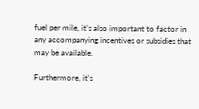fuel per mile, it’s also important to factor in any accompanying incentives or subsidies that may be available.

Furthermore, it’s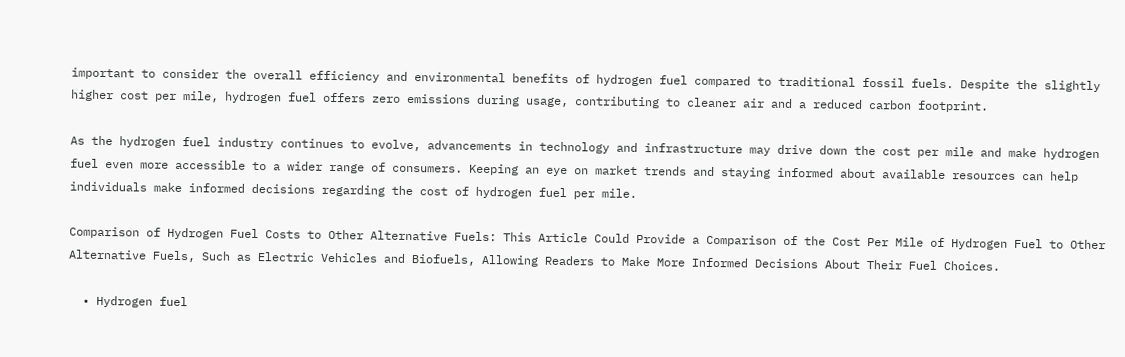important to consider the overall efficiency and environmental benefits of hydrogen fuel compared to traditional fossil fuels. Despite the slightly higher cost per mile, hydrogen fuel offers zero emissions during usage, contributing to cleaner air and a reduced carbon footprint.

As the hydrogen fuel industry continues to evolve, advancements in technology and infrastructure may drive down the cost per mile and make hydrogen fuel even more accessible to a wider range of consumers. Keeping an eye on market trends and staying informed about available resources can help individuals make informed decisions regarding the cost of hydrogen fuel per mile.

Comparison of Hydrogen Fuel Costs to Other Alternative Fuels: This Article Could Provide a Comparison of the Cost Per Mile of Hydrogen Fuel to Other Alternative Fuels, Such as Electric Vehicles and Biofuels, Allowing Readers to Make More Informed Decisions About Their Fuel Choices.

  • Hydrogen fuel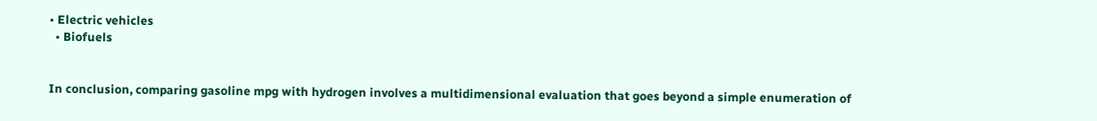• Electric vehicles
  • Biofuels


In conclusion, comparing gasoline mpg with hydrogen involves a multidimensional evaluation that goes beyond a simple enumeration of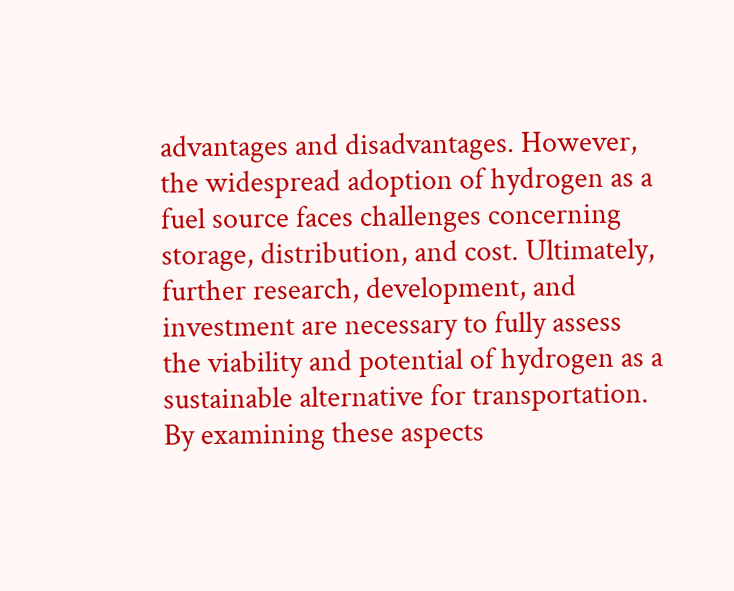advantages and disadvantages. However, the widespread adoption of hydrogen as a fuel source faces challenges concerning storage, distribution, and cost. Ultimately, further research, development, and investment are necessary to fully assess the viability and potential of hydrogen as a sustainable alternative for transportation. By examining these aspects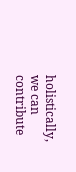holistically, we can contribute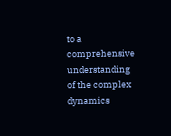to a comprehensive understanding of the complex dynamics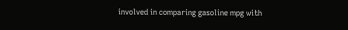involved in comparing gasoline mpg with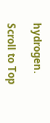hydrogen.

Scroll to Top